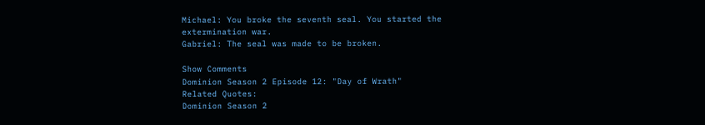Michael: You broke the seventh seal. You started the extermination war.
Gabriel: The seal was made to be broken.

Show Comments
Dominion Season 2 Episode 12: "Day of Wrath"
Related Quotes:
Dominion Season 2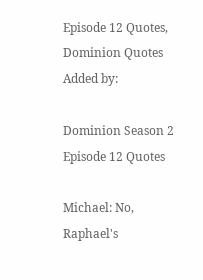Episode 12 Quotes, Dominion Quotes
Added by:

Dominion Season 2 Episode 12 Quotes

Michael: No, Raphael's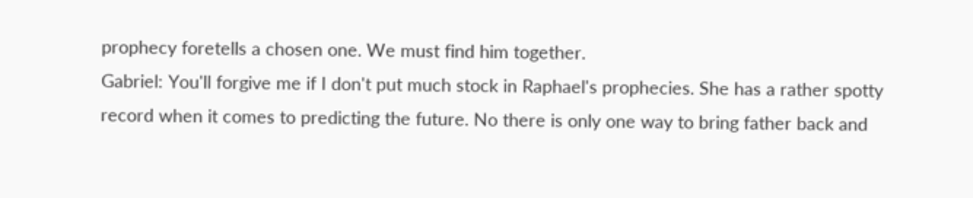prophecy foretells a chosen one. We must find him together.
Gabriel: You'll forgive me if I don't put much stock in Raphael's prophecies. She has a rather spotty record when it comes to predicting the future. No there is only one way to bring father back and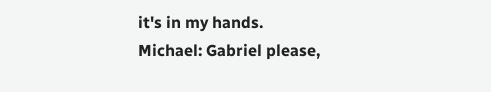it's in my hands.
Michael: Gabriel please,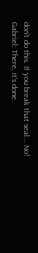don't do this. If you break that seal... No!
Gabriel: There, it's done.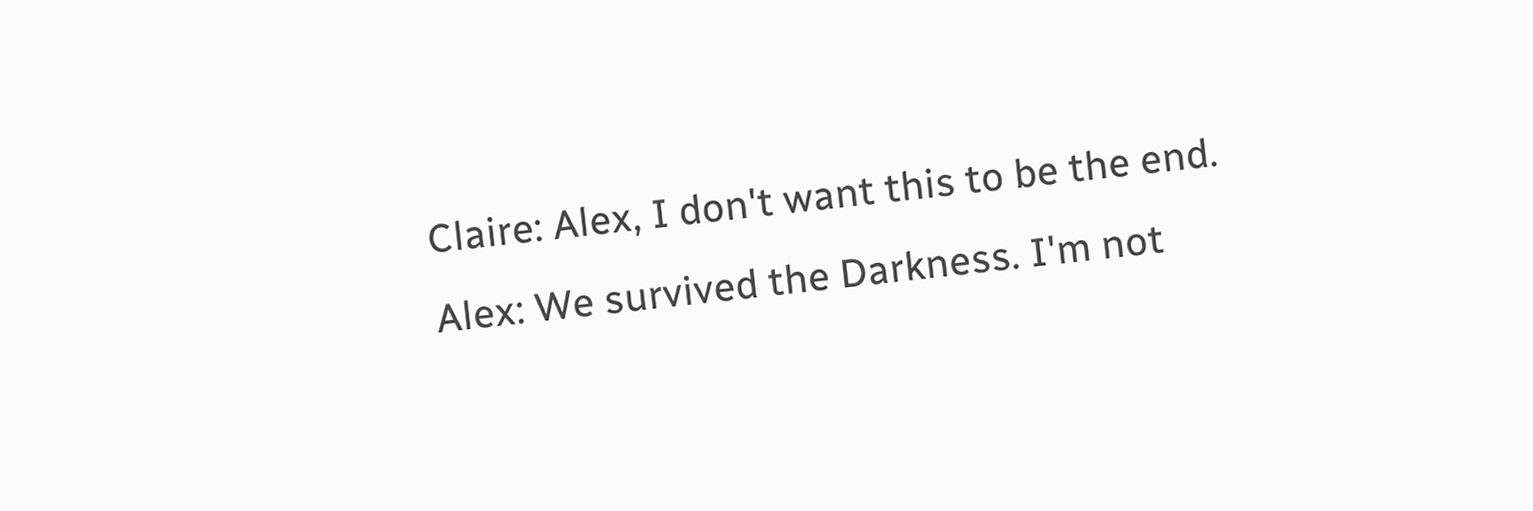Claire: Alex, I don't want this to be the end.
Alex: We survived the Darkness. I'm not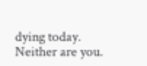dying today. Neither are you.